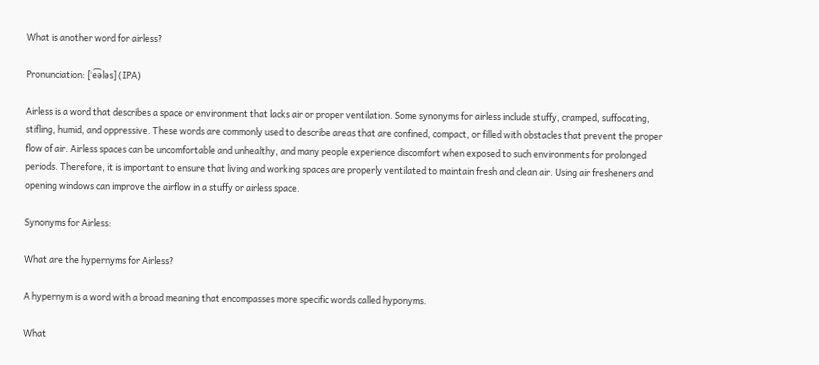What is another word for airless?

Pronunciation: [ˈe͡ələs] (IPA)

Airless is a word that describes a space or environment that lacks air or proper ventilation. Some synonyms for airless include stuffy, cramped, suffocating, stifling, humid, and oppressive. These words are commonly used to describe areas that are confined, compact, or filled with obstacles that prevent the proper flow of air. Airless spaces can be uncomfortable and unhealthy, and many people experience discomfort when exposed to such environments for prolonged periods. Therefore, it is important to ensure that living and working spaces are properly ventilated to maintain fresh and clean air. Using air fresheners and opening windows can improve the airflow in a stuffy or airless space.

Synonyms for Airless:

What are the hypernyms for Airless?

A hypernym is a word with a broad meaning that encompasses more specific words called hyponyms.

What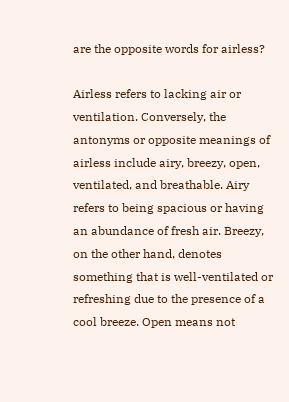are the opposite words for airless?

Airless refers to lacking air or ventilation. Conversely, the antonyms or opposite meanings of airless include airy, breezy, open, ventilated, and breathable. Airy refers to being spacious or having an abundance of fresh air. Breezy, on the other hand, denotes something that is well-ventilated or refreshing due to the presence of a cool breeze. Open means not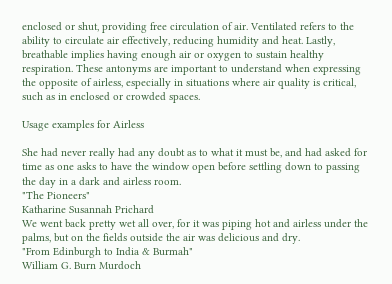enclosed or shut, providing free circulation of air. Ventilated refers to the ability to circulate air effectively, reducing humidity and heat. Lastly, breathable implies having enough air or oxygen to sustain healthy respiration. These antonyms are important to understand when expressing the opposite of airless, especially in situations where air quality is critical, such as in enclosed or crowded spaces.

Usage examples for Airless

She had never really had any doubt as to what it must be, and had asked for time as one asks to have the window open before settling down to passing the day in a dark and airless room.
"The Pioneers"
Katharine Susannah Prichard
We went back pretty wet all over, for it was piping hot and airless under the palms, but on the fields outside the air was delicious and dry.
"From Edinburgh to India & Burmah"
William G. Burn Murdoch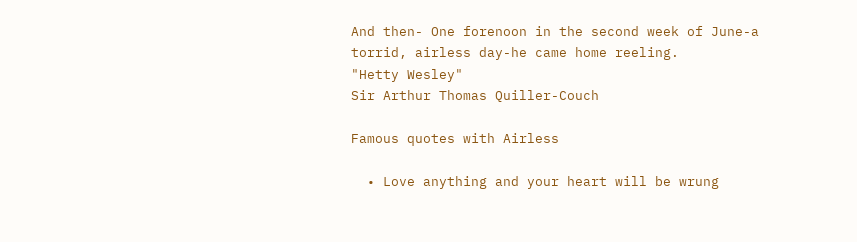And then- One forenoon in the second week of June-a torrid, airless day-he came home reeling.
"Hetty Wesley"
Sir Arthur Thomas Quiller-Couch

Famous quotes with Airless

  • Love anything and your heart will be wrung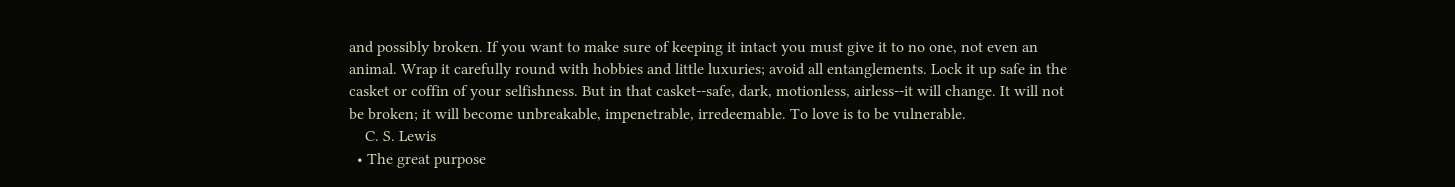and possibly broken. If you want to make sure of keeping it intact you must give it to no one, not even an animal. Wrap it carefully round with hobbies and little luxuries; avoid all entanglements. Lock it up safe in the casket or coffin of your selfishness. But in that casket--safe, dark, motionless, airless--it will change. It will not be broken; it will become unbreakable, impenetrable, irredeemable. To love is to be vulnerable.
    C. S. Lewis
  • The great purpose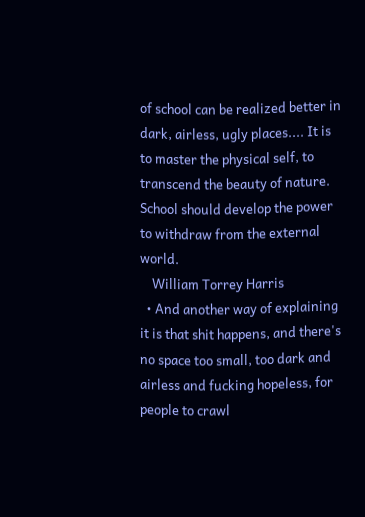of school can be realized better in dark, airless, ugly places.... It is to master the physical self, to transcend the beauty of nature. School should develop the power to withdraw from the external world.
    William Torrey Harris
  • And another way of explaining it is that shit happens, and there's no space too small, too dark and airless and fucking hopeless, for people to crawl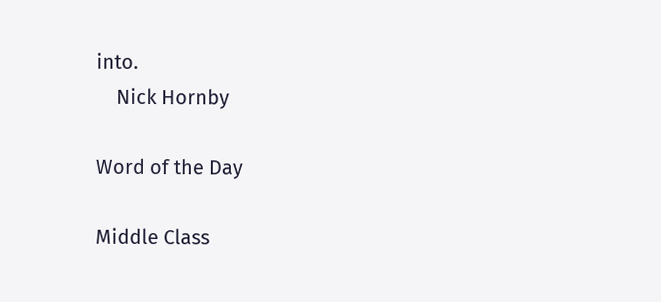into.
    Nick Hornby

Word of the Day

Middle Class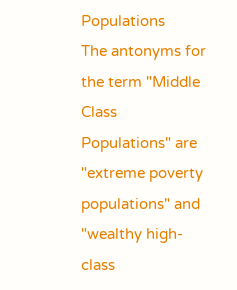Populations
The antonyms for the term "Middle Class Populations" are "extreme poverty populations" and "wealthy high-class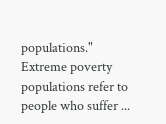populations." Extreme poverty populations refer to people who suffer ...